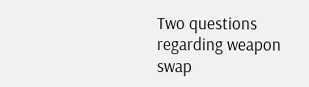Two questions regarding weapon swap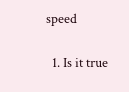speed

  1. Is it true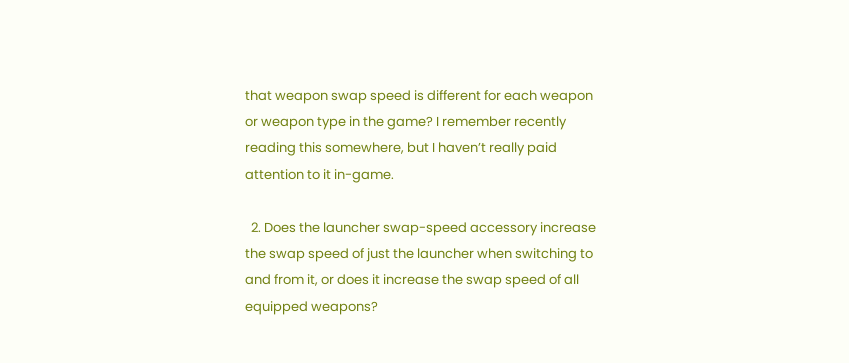that weapon swap speed is different for each weapon or weapon type in the game? I remember recently reading this somewhere, but I haven’t really paid attention to it in-game.

  2. Does the launcher swap-speed accessory increase the swap speed of just the launcher when switching to and from it, or does it increase the swap speed of all equipped weapons?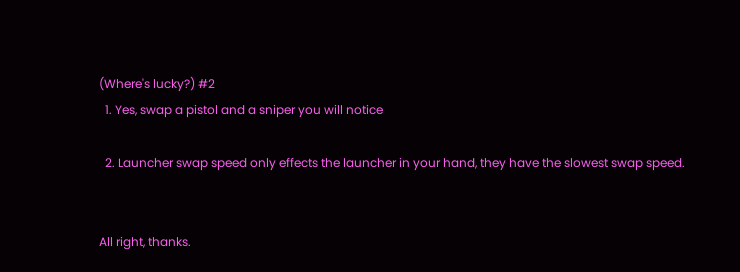(Where's lucky?) #2
  1. Yes, swap a pistol and a sniper you will notice

  2. Launcher swap speed only effects the launcher in your hand, they have the slowest swap speed.


All right, thanks.